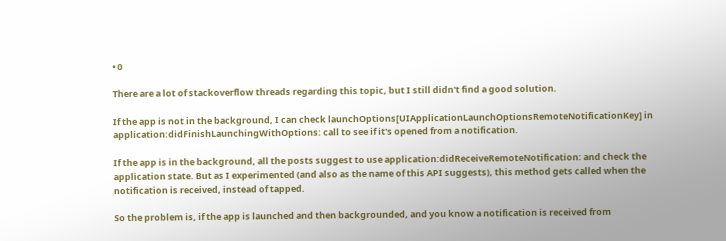• 0

There are a lot of stackoverflow threads regarding this topic, but I still didn't find a good solution.

If the app is not in the background, I can check launchOptions[UIApplicationLaunchOptionsRemoteNotificationKey] in application:didFinishLaunchingWithOptions: call to see if it's opened from a notification.

If the app is in the background, all the posts suggest to use application:didReceiveRemoteNotification: and check the application state. But as I experimented (and also as the name of this API suggests), this method gets called when the notification is received, instead of tapped.

So the problem is, if the app is launched and then backgrounded, and you know a notification is received from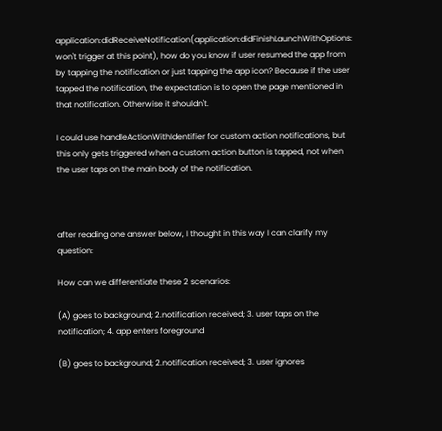application:didReceiveNotification(application:didFinishLaunchWithOptions: won't trigger at this point), how do you know if user resumed the app from by tapping the notification or just tapping the app icon? Because if the user tapped the notification, the expectation is to open the page mentioned in that notification. Otherwise it shouldn't.

I could use handleActionWithIdentifier for custom action notifications, but this only gets triggered when a custom action button is tapped, not when the user taps on the main body of the notification.



after reading one answer below, I thought in this way I can clarify my question:

How can we differentiate these 2 scenarios:

(A) goes to background; 2.notification received; 3. user taps on the notification; 4. app enters foreground

(B) goes to background; 2.notification received; 3. user ignores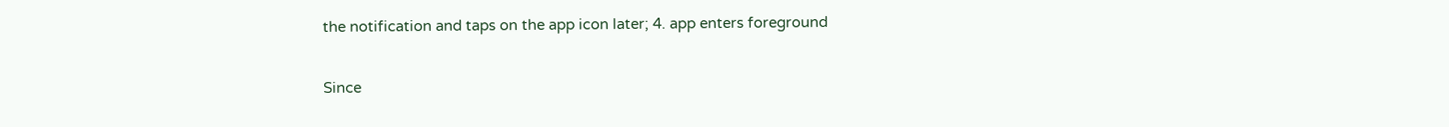the notification and taps on the app icon later; 4. app enters foreground

Since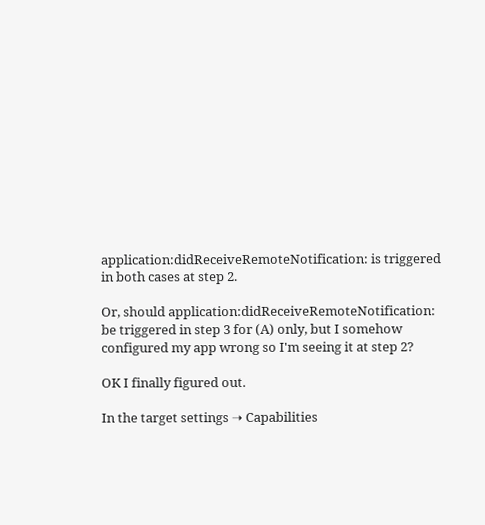application:didReceiveRemoteNotification: is triggered in both cases at step 2.

Or, should application:didReceiveRemoteNotification: be triggered in step 3 for (A) only, but I somehow configured my app wrong so I'm seeing it at step 2?

OK I finally figured out.

In the target settings ➝ Capabilities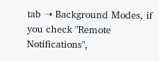tab ➝ Background Modes, if you check "Remote Notifications",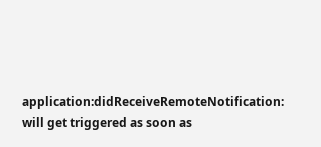application:didReceiveRemoteNotification: will get triggered as soon as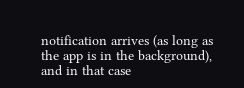notification arrives (as long as the app is in the background), and in that case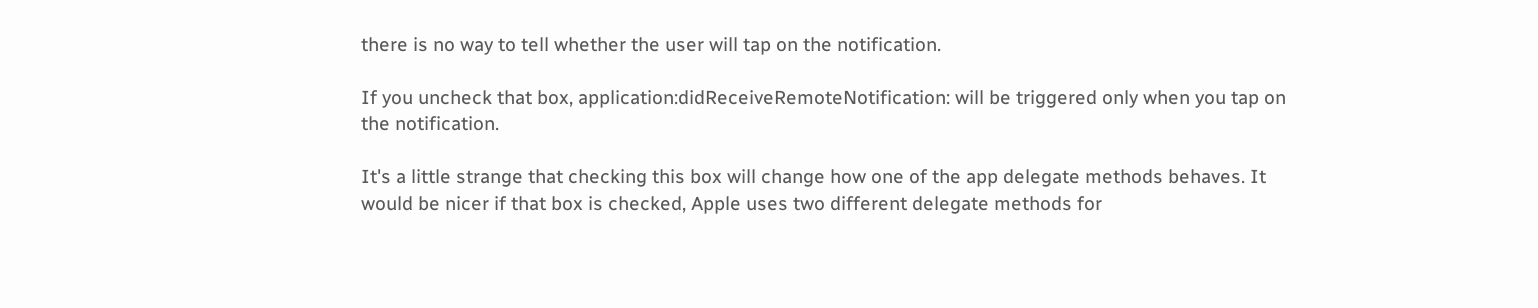there is no way to tell whether the user will tap on the notification.

If you uncheck that box, application:didReceiveRemoteNotification: will be triggered only when you tap on the notification.

It's a little strange that checking this box will change how one of the app delegate methods behaves. It would be nicer if that box is checked, Apple uses two different delegate methods for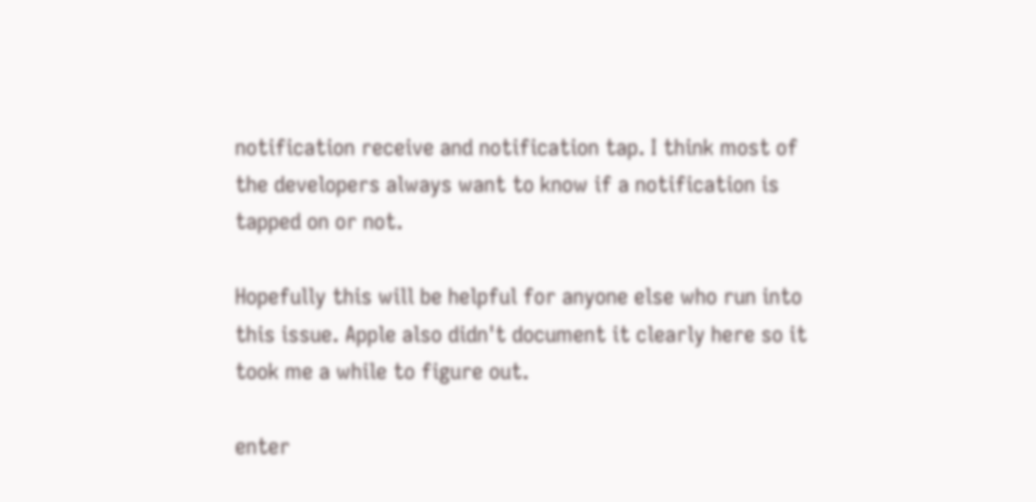notification receive and notification tap. I think most of the developers always want to know if a notification is tapped on or not.

Hopefully this will be helpful for anyone else who run into this issue. Apple also didn't document it clearly here so it took me a while to figure out.

enter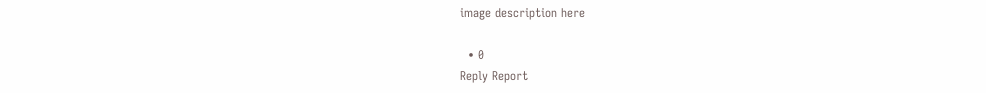image description here

  • 0
Reply Report